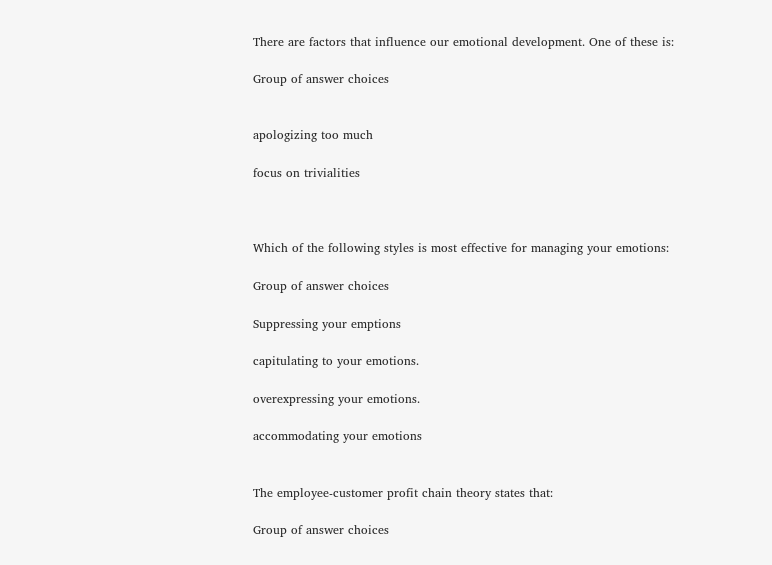There are factors that influence our emotional development. One of these is:

Group of answer choices


apologizing too much

focus on trivialities



Which of the following styles is most effective for managing your emotions:

Group of answer choices

Suppressing your emptions

capitulating to your emotions.

overexpressing your emotions.

accommodating your emotions


The employee-customer profit chain theory states that:

Group of answer choices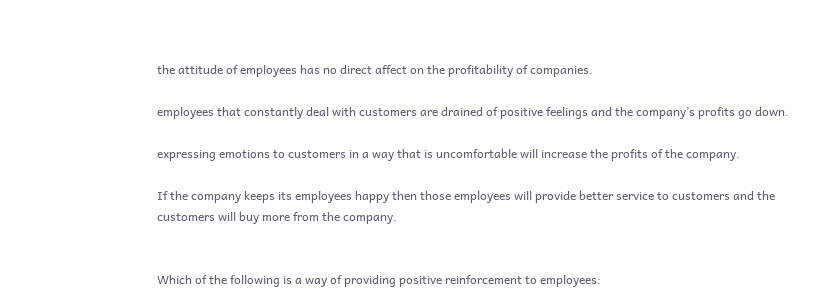the attitude of employees has no direct affect on the profitability of companies.

employees that constantly deal with customers are drained of positive feelings and the company’s profits go down.

expressing emotions to customers in a way that is uncomfortable will increase the profits of the company.

If the company keeps its employees happy then those employees will provide better service to customers and the customers will buy more from the company.


Which of the following is a way of providing positive reinforcement to employees: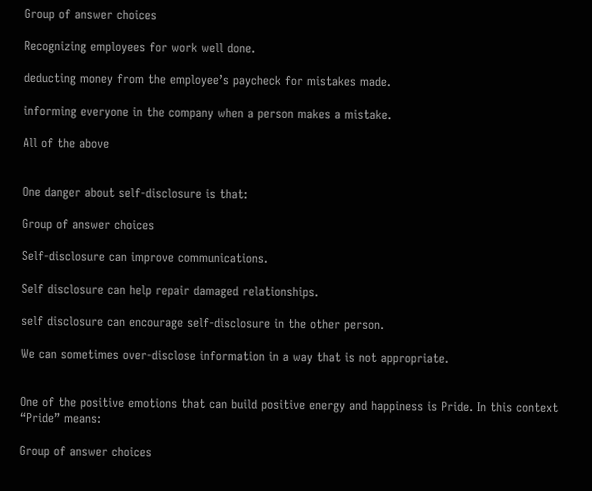Group of answer choices

Recognizing employees for work well done.

deducting money from the employee’s paycheck for mistakes made.

informing everyone in the company when a person makes a mistake.

All of the above


One danger about self-disclosure is that:

Group of answer choices

Self-disclosure can improve communications.

Self disclosure can help repair damaged relationships.

self disclosure can encourage self-disclosure in the other person.

We can sometimes over-disclose information in a way that is not appropriate.


One of the positive emotions that can build positive energy and happiness is Pride. In this context “Pride” means:

Group of answer choices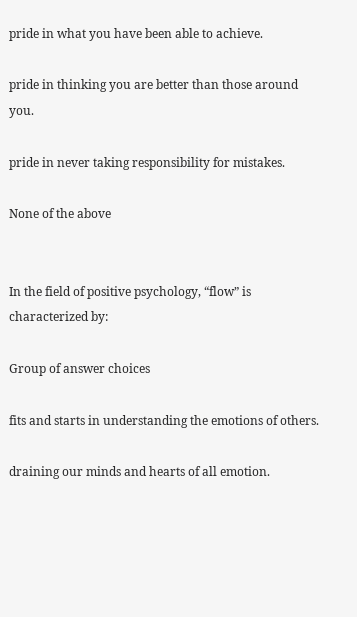pride in what you have been able to achieve.

pride in thinking you are better than those around you.

pride in never taking responsibility for mistakes.

None of the above


In the field of positive psychology, “flow” is characterized by:

Group of answer choices

fits and starts in understanding the emotions of others.

draining our minds and hearts of all emotion.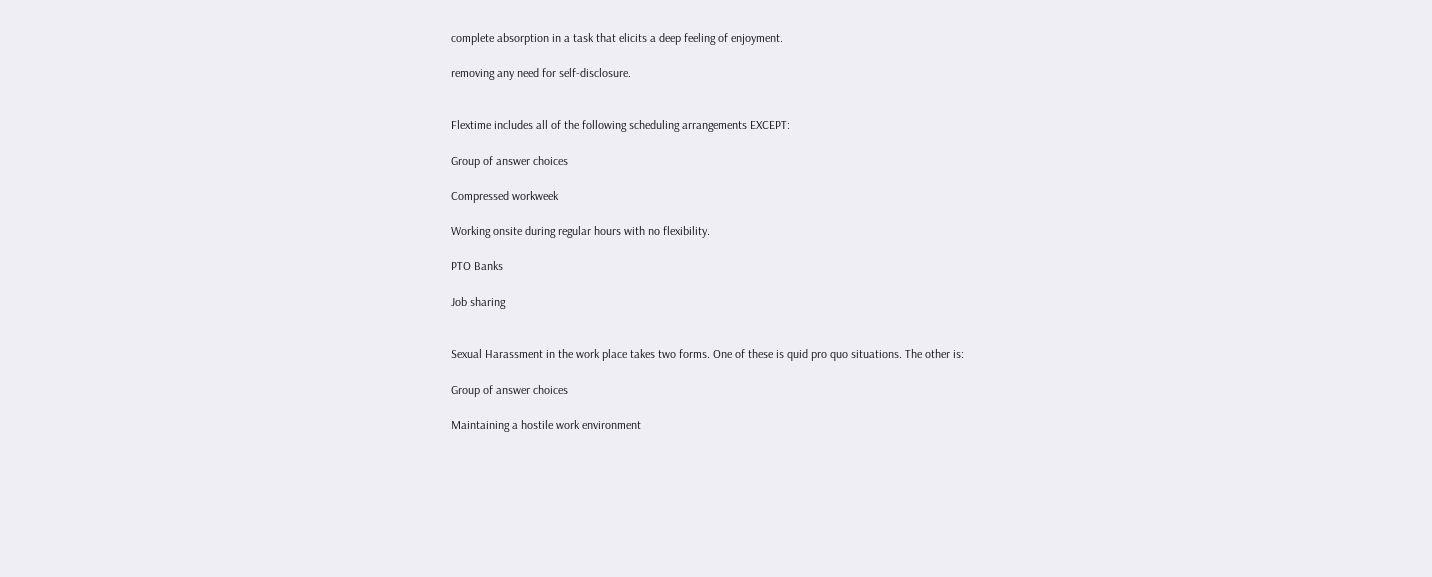complete absorption in a task that elicits a deep feeling of enjoyment.

removing any need for self-disclosure.


Flextime includes all of the following scheduling arrangements EXCEPT:

Group of answer choices

Compressed workweek

Working onsite during regular hours with no flexibility.

PTO Banks

Job sharing


Sexual Harassment in the work place takes two forms. One of these is quid pro quo situations. The other is:

Group of answer choices

Maintaining a hostile work environment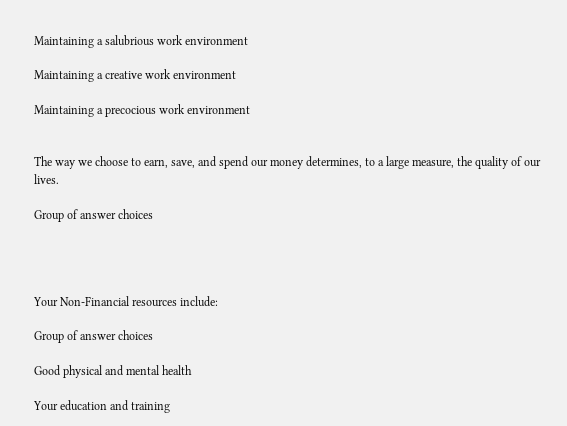Maintaining a salubrious work environment

Maintaining a creative work environment

Maintaining a precocious work environment


The way we choose to earn, save, and spend our money determines, to a large measure, the quality of our lives.

Group of answer choices




Your Non-Financial resources include:

Group of answer choices

Good physical and mental health

Your education and training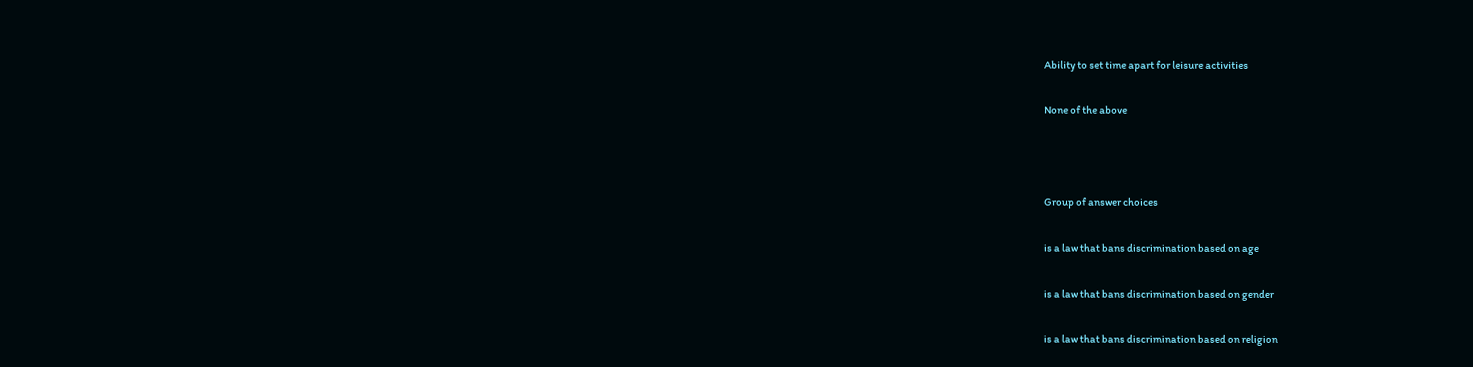Ability to set time apart for leisure activities

None of the above



Group of answer choices

is a law that bans discrimination based on age

is a law that bans discrimination based on gender

is a law that bans discrimination based on religion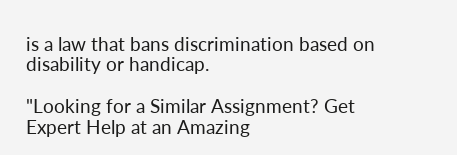is a law that bans discrimination based on disability or handicap.

"Looking for a Similar Assignment? Get Expert Help at an Amazing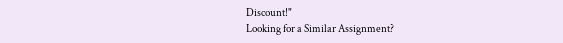Discount!"
Looking for a Similar Assignment?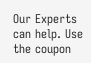Our Experts can help. Use the coupon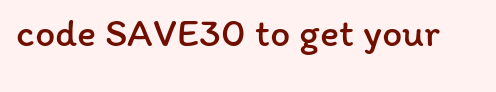code SAVE30 to get your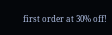first order at 30% off!